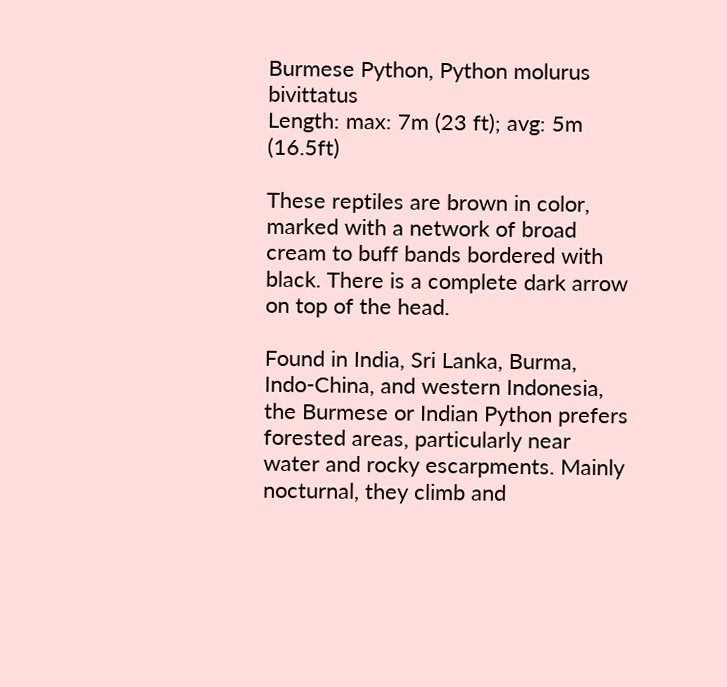Burmese Python, Python molurus bivittatus
Length: max: 7m (23 ft); avg: 5m (16.5ft)

These reptiles are brown in color, marked with a network of broad cream to buff bands bordered with black. There is a complete dark arrow on top of the head.

Found in India, Sri Lanka, Burma, Indo-China, and western Indonesia, the Burmese or Indian Python prefers forested areas, particularly near water and rocky escarpments. Mainly nocturnal, they climb and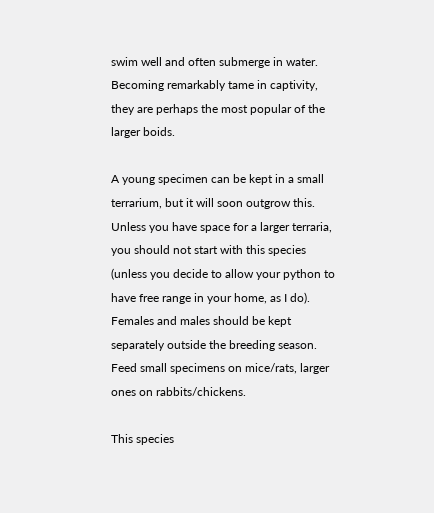swim well and often submerge in water. Becoming remarkably tame in captivity, they are perhaps the most popular of the larger boids.

A young specimen can be kept in a small terrarium, but it will soon outgrow this. Unless you have space for a larger terraria, you should not start with this species (unless you decide to allow your python to have free range in your home, as I do). Females and males should be kept separately outside the breeding season. Feed small specimens on mice/rats, larger ones on rabbits/chickens.

This species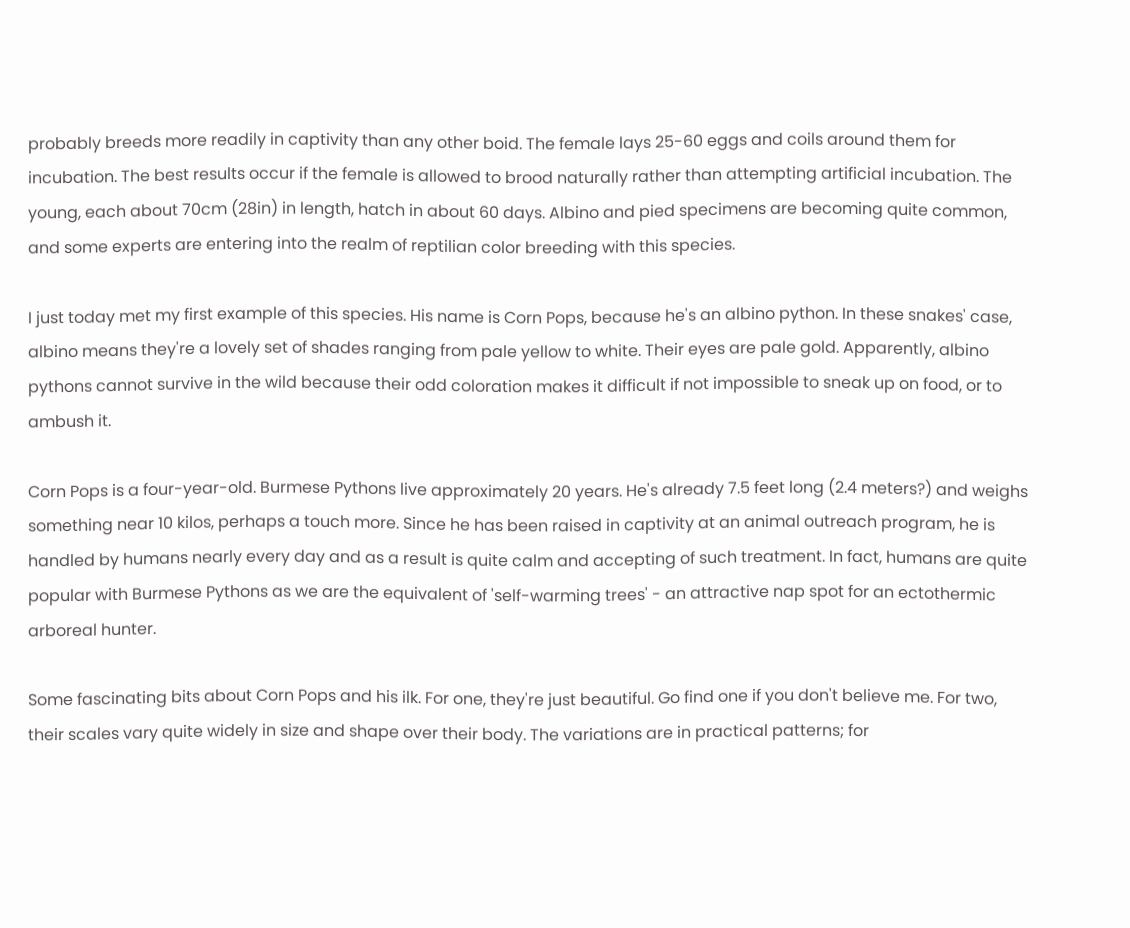probably breeds more readily in captivity than any other boid. The female lays 25-60 eggs and coils around them for incubation. The best results occur if the female is allowed to brood naturally rather than attempting artificial incubation. The young, each about 70cm (28in) in length, hatch in about 60 days. Albino and pied specimens are becoming quite common, and some experts are entering into the realm of reptilian color breeding with this species.

I just today met my first example of this species. His name is Corn Pops, because he's an albino python. In these snakes' case, albino means they're a lovely set of shades ranging from pale yellow to white. Their eyes are pale gold. Apparently, albino pythons cannot survive in the wild because their odd coloration makes it difficult if not impossible to sneak up on food, or to ambush it.

Corn Pops is a four-year-old. Burmese Pythons live approximately 20 years. He's already 7.5 feet long (2.4 meters?) and weighs something near 10 kilos, perhaps a touch more. Since he has been raised in captivity at an animal outreach program, he is handled by humans nearly every day and as a result is quite calm and accepting of such treatment. In fact, humans are quite popular with Burmese Pythons as we are the equivalent of 'self-warming trees' - an attractive nap spot for an ectothermic arboreal hunter.

Some fascinating bits about Corn Pops and his ilk. For one, they're just beautiful. Go find one if you don't believe me. For two, their scales vary quite widely in size and shape over their body. The variations are in practical patterns; for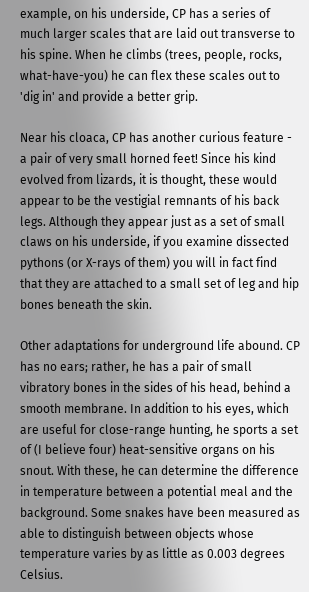example, on his underside, CP has a series of much larger scales that are laid out transverse to his spine. When he climbs (trees, people, rocks, what-have-you) he can flex these scales out to 'dig in' and provide a better grip.

Near his cloaca, CP has another curious feature - a pair of very small horned feet! Since his kind evolved from lizards, it is thought, these would appear to be the vestigial remnants of his back legs. Although they appear just as a set of small claws on his underside, if you examine dissected pythons (or X-rays of them) you will in fact find that they are attached to a small set of leg and hip bones beneath the skin.

Other adaptations for underground life abound. CP has no ears; rather, he has a pair of small vibratory bones in the sides of his head, behind a smooth membrane. In addition to his eyes, which are useful for close-range hunting, he sports a set of (I believe four) heat-sensitive organs on his snout. With these, he can determine the difference in temperature between a potential meal and the background. Some snakes have been measured as able to distinguish between objects whose temperature varies by as little as 0.003 degrees Celsius.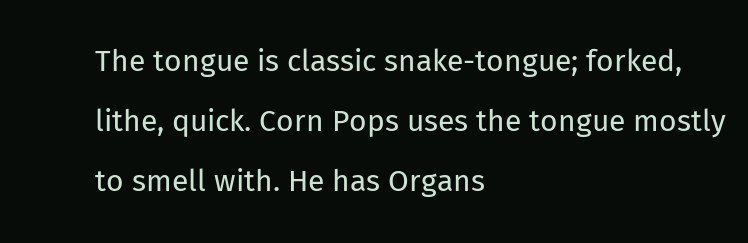The tongue is classic snake-tongue; forked, lithe, quick. Corn Pops uses the tongue mostly to smell with. He has Organs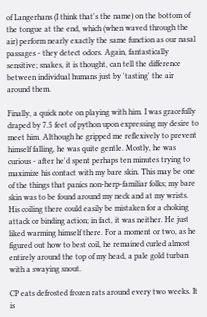of Langerhans (I think that's the name) on the bottom of the tongue at the end, which (when waved through the air) perform nearly exactly the same function as our nasal passages - they detect odors. Again, fantastically sensitive; snakes, it is thought, can tell the difference between individual humans just by 'tasting' the air around them.

Finally, a quick note on playing with him. I was gracefully draped by 7.5 feet of python upon expressing my desire to meet him. Although he gripped me reflexively to prevent himself falling, he was quite gentle. Mostly, he was curious - after he'd spent perhaps ten minutes trying to maximize his contact with my bare skin. This may be one of the things that panics non-herp-familiar folks; my bare skin was to be found around my neck and at my wrists. His coiling there could easily be mistaken for a choking attack or binding action; in fact, it was neither. He just liked warming himself there. For a moment or two, as he figured out how to best coil, he remained curled almost entirely around the top of my head, a pale gold turban with a swaying snout.

CP eats defrosted frozen rats around every two weeks. It is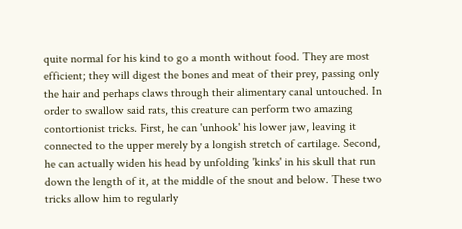quite normal for his kind to go a month without food. They are most efficient; they will digest the bones and meat of their prey, passing only the hair and perhaps claws through their alimentary canal untouched. In order to swallow said rats, this creature can perform two amazing contortionist tricks. First, he can 'unhook' his lower jaw, leaving it connected to the upper merely by a longish stretch of cartilage. Second, he can actually widen his head by unfolding 'kinks' in his skull that run down the length of it, at the middle of the snout and below. These two tricks allow him to regularly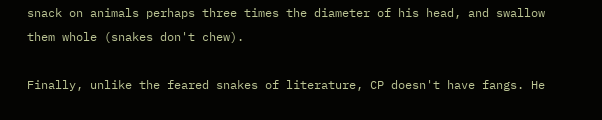snack on animals perhaps three times the diameter of his head, and swallow them whole (snakes don't chew).

Finally, unlike the feared snakes of literature, CP doesn't have fangs. He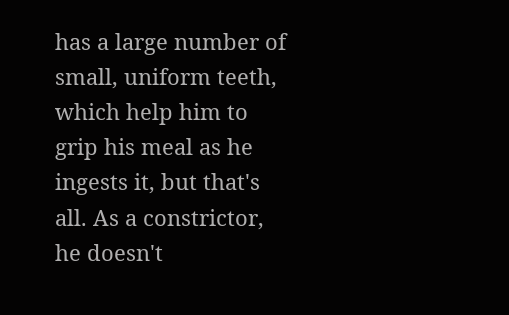has a large number of small, uniform teeth, which help him to grip his meal as he ingests it, but that's all. As a constrictor, he doesn't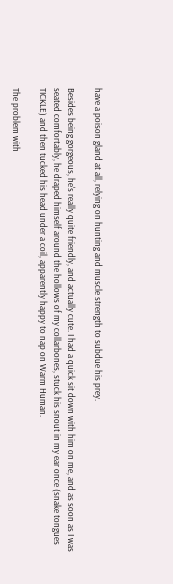have a poison gland at all, relying on hunting and muscle strength to subdue his prey.

Besides being gorgeous, he's really quite friendly, and actually cute. I had a quick sit down with him on me, and as soon as I was seated comfortably, he draped himself around the hollows of my collarbones, stuck his snout in my ear once (snake tongues TICKLE) and then tucked his head under a coil, apparently happy to nap on Warm Human.

The problem with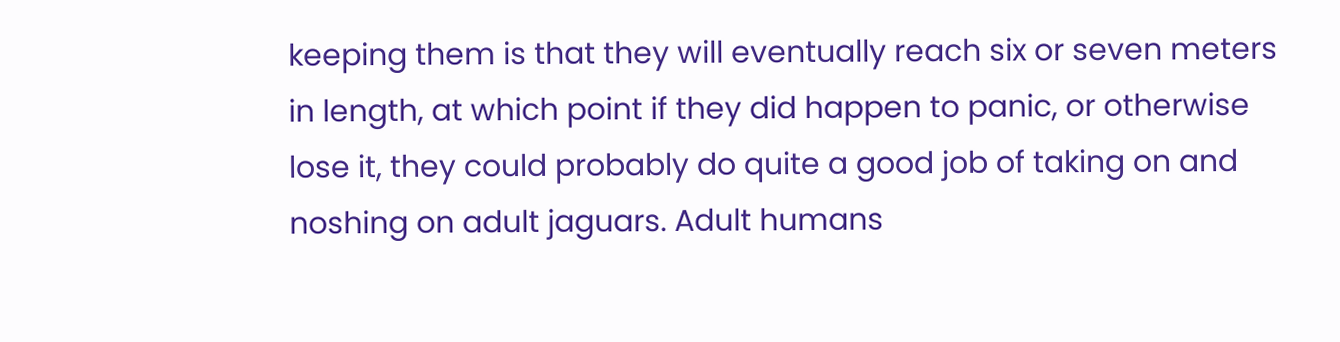keeping them is that they will eventually reach six or seven meters in length, at which point if they did happen to panic, or otherwise lose it, they could probably do quite a good job of taking on and noshing on adult jaguars. Adult humans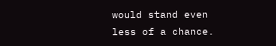would stand even less of a chance.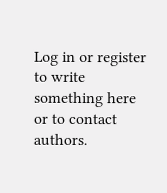Log in or register to write something here or to contact authors.